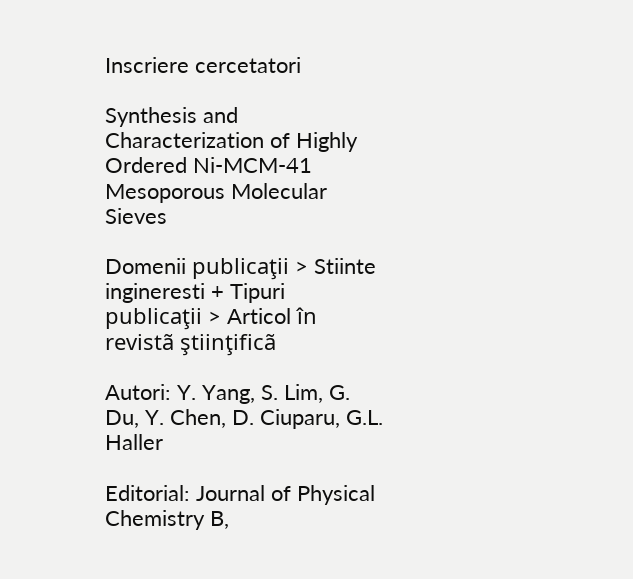Inscriere cercetatori

Synthesis and Characterization of Highly Ordered Ni-MCM-41 Mesoporous Molecular Sieves

Domenii publicaţii > Stiinte ingineresti + Tipuri publicaţii > Articol în revistã ştiinţificã

Autori: Y. Yang, S. Lim, G. Du, Y. Chen, D. Ciuparu, G.L. Haller

Editorial: Journal of Physical Chemistry B,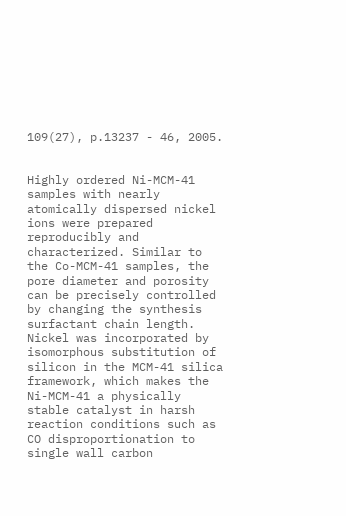109(27), p.13237 - 46, 2005.


Highly ordered Ni-MCM-41 samples with nearly atomically dispersed nickel ions were prepared reproducibly and characterized. Similar to the Co-MCM-41 samples, the pore diameter and porosity can be precisely controlled by changing the synthesis surfactant chain length. Nickel was incorporated by isomorphous substitution of silicon in the MCM-41 silica framework, which makes the Ni-MCM-41 a physically stable catalyst in harsh reaction conditions such as CO disproportionation to single wall carbon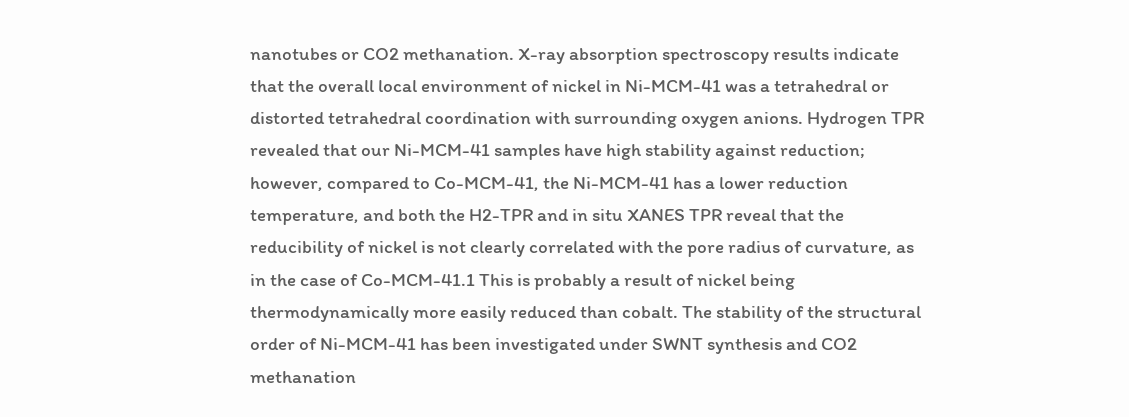nanotubes or CO2 methanation. X-ray absorption spectroscopy results indicate that the overall local environment of nickel in Ni-MCM-41 was a tetrahedral or distorted tetrahedral coordination with surrounding oxygen anions. Hydrogen TPR revealed that our Ni-MCM-41 samples have high stability against reduction; however, compared to Co-MCM-41, the Ni-MCM-41 has a lower reduction temperature, and both the H2-TPR and in situ XANES TPR reveal that the reducibility of nickel is not clearly correlated with the pore radius of curvature, as in the case of Co-MCM-41.1 This is probably a result of nickel being thermodynamically more easily reduced than cobalt. The stability of the structural order of Ni-MCM-41 has been investigated under SWNT synthesis and CO2 methanation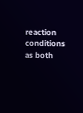reaction conditions as both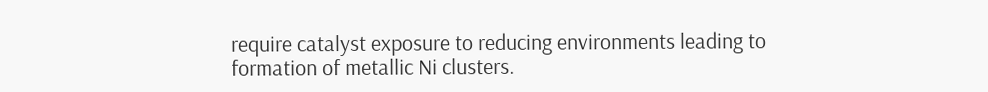require catalyst exposure to reducing environments leading to formation of metallic Ni clusters.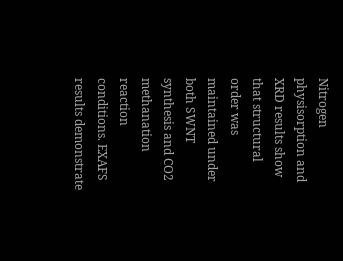Nitrogen physisorption and XRD results show that structural order was maintained under both SWNT synthesis and CO2 methanation reaction conditions. EXAFS results demonstrate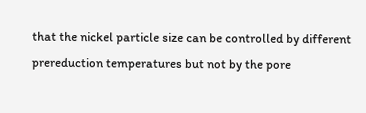that the nickel particle size can be controlled by different prereduction temperatures but not by the pore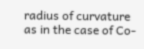radius of curvature as in the case of Co-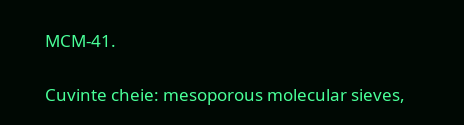MCM-41.

Cuvinte cheie: mesoporous molecular sieves,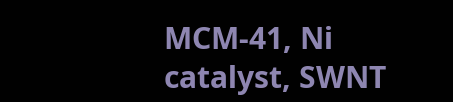MCM-41, Ni catalyst, SWNT